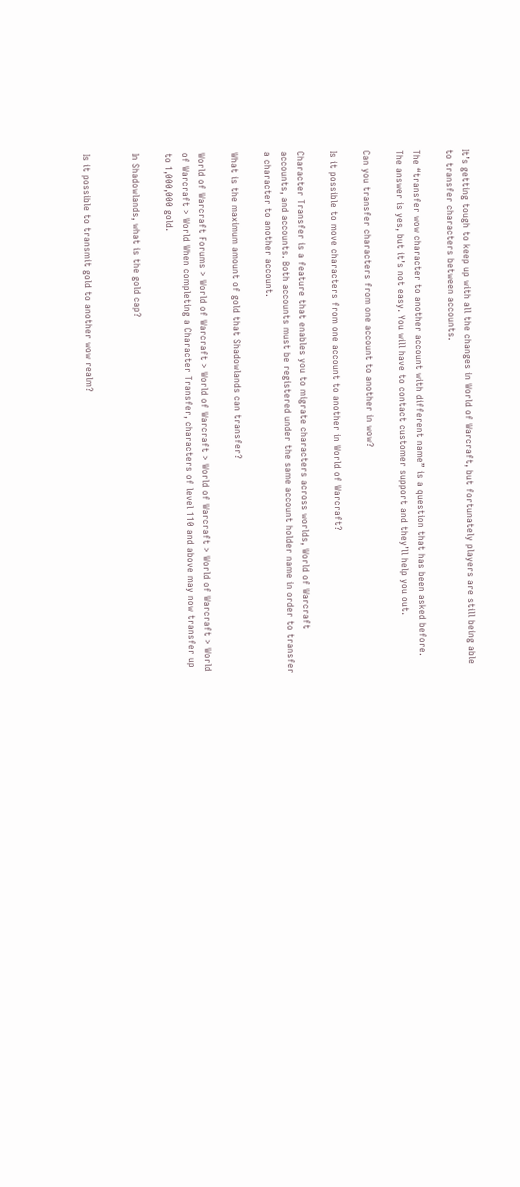It’s getting tough to keep up with all the changes in World of Warcraft, but fortunately players are still being able to transfer characters between accounts.

The “transfer wow character to another account with different name” is a question that has been asked before. The answer is yes, but it’s not easy. You will have to contact customer support and they’ll help you out.

Can you transfer characters from one account to another in wow?

Is it possible to move characters from one account to another in World of Warcraft?

Character Transfer is a feature that enables you to migrate characters across worlds, World of Warcraft accounts, and accounts. Both accounts must be registered under the same account holder name in order to transfer a character to another account.

What is the maximum amount of gold that Shadowlands can transfer?

World of Warcraft Forums > World of Warcraft > World of Warcraft > World of Warcraft > World of Warcraft > World of Warcraft > World When completing a Character Transfer, characters of level 110 and above may now transfer up to 1,000,000 gold.

In Shadowlands, what is the gold cap?


Is it possible to transmit gold to another wow realm?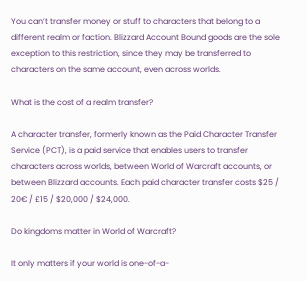You can’t transfer money or stuff to characters that belong to a different realm or faction. Blizzard Account Bound goods are the sole exception to this restriction, since they may be transferred to characters on the same account, even across worlds.

What is the cost of a realm transfer?

A character transfer, formerly known as the Paid Character Transfer Service (PCT), is a paid service that enables users to transfer characters across worlds, between World of Warcraft accounts, or between Blizzard accounts. Each paid character transfer costs $25 / 20€ / £15 / $20,000 / $24,000.

Do kingdoms matter in World of Warcraft?

It only matters if your world is one-of-a-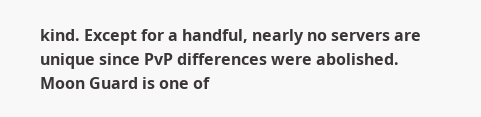kind. Except for a handful, nearly no servers are unique since PvP differences were abolished. Moon Guard is one of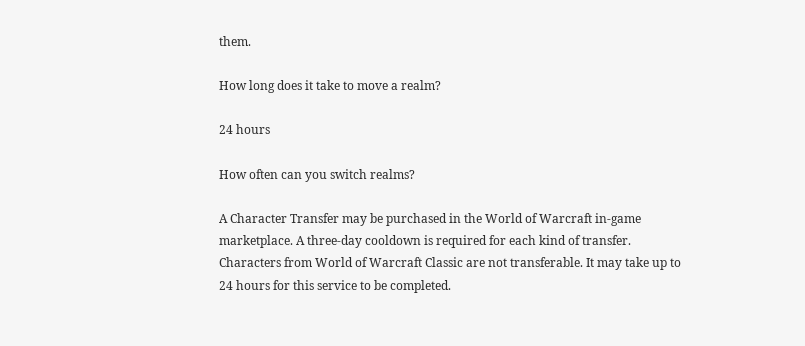them.

How long does it take to move a realm?

24 hours

How often can you switch realms?

A Character Transfer may be purchased in the World of Warcraft in-game marketplace. A three-day cooldown is required for each kind of transfer. Characters from World of Warcraft Classic are not transferable. It may take up to 24 hours for this service to be completed.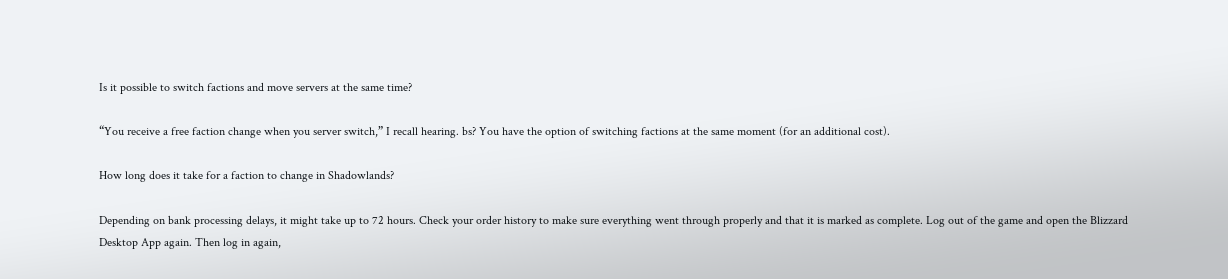Is it possible to switch factions and move servers at the same time?

“You receive a free faction change when you server switch,” I recall hearing. bs? You have the option of switching factions at the same moment (for an additional cost).

How long does it take for a faction to change in Shadowlands?

Depending on bank processing delays, it might take up to 72 hours. Check your order history to make sure everything went through properly and that it is marked as complete. Log out of the game and open the Blizzard Desktop App again. Then log in again,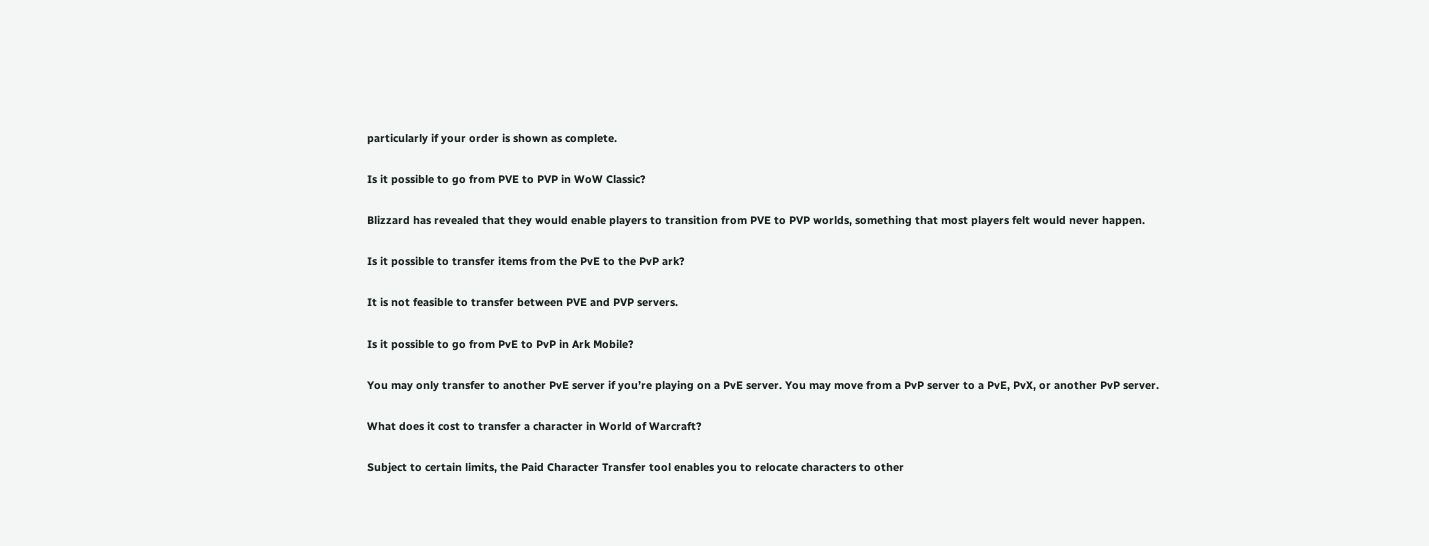particularly if your order is shown as complete.

Is it possible to go from PVE to PVP in WoW Classic?

Blizzard has revealed that they would enable players to transition from PVE to PVP worlds, something that most players felt would never happen.

Is it possible to transfer items from the PvE to the PvP ark?

It is not feasible to transfer between PVE and PVP servers.

Is it possible to go from PvE to PvP in Ark Mobile?

You may only transfer to another PvE server if you’re playing on a PvE server. You may move from a PvP server to a PvE, PvX, or another PvP server.

What does it cost to transfer a character in World of Warcraft?

Subject to certain limits, the Paid Character Transfer tool enables you to relocate characters to other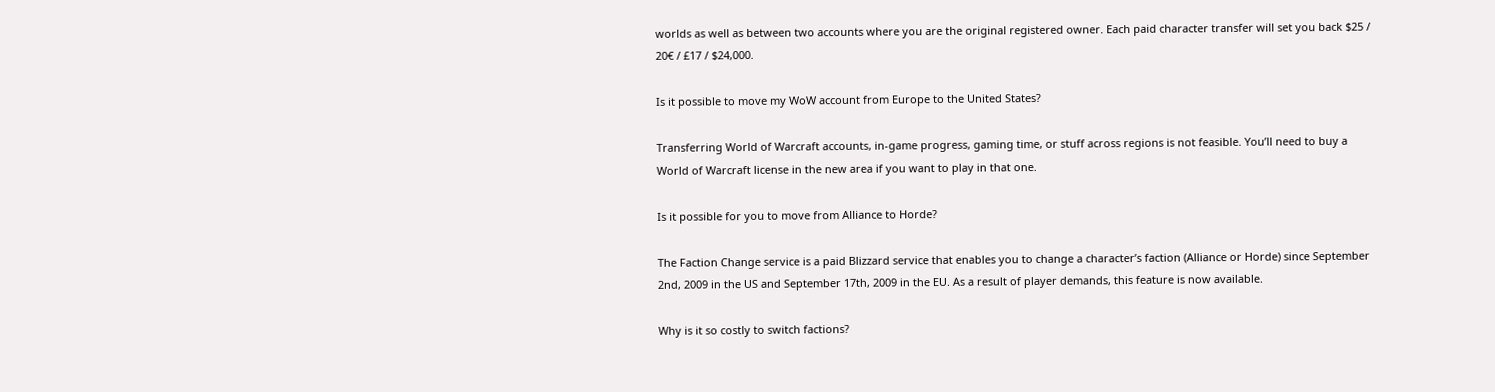worlds as well as between two accounts where you are the original registered owner. Each paid character transfer will set you back $25 / 20€ / £17 / $24,000.

Is it possible to move my WoW account from Europe to the United States?

Transferring World of Warcraft accounts, in-game progress, gaming time, or stuff across regions is not feasible. You’ll need to buy a World of Warcraft license in the new area if you want to play in that one.

Is it possible for you to move from Alliance to Horde?

The Faction Change service is a paid Blizzard service that enables you to change a character’s faction (Alliance or Horde) since September 2nd, 2009 in the US and September 17th, 2009 in the EU. As a result of player demands, this feature is now available.

Why is it so costly to switch factions?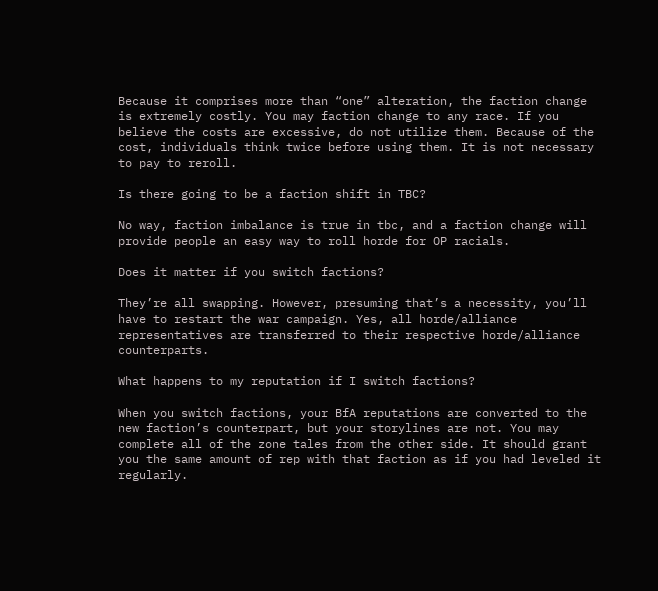Because it comprises more than “one” alteration, the faction change is extremely costly. You may faction change to any race. If you believe the costs are excessive, do not utilize them. Because of the cost, individuals think twice before using them. It is not necessary to pay to reroll.

Is there going to be a faction shift in TBC?

No way, faction imbalance is true in tbc, and a faction change will provide people an easy way to roll horde for OP racials.

Does it matter if you switch factions?

They’re all swapping. However, presuming that’s a necessity, you’ll have to restart the war campaign. Yes, all horde/alliance representatives are transferred to their respective horde/alliance counterparts.

What happens to my reputation if I switch factions?

When you switch factions, your BfA reputations are converted to the new faction’s counterpart, but your storylines are not. You may complete all of the zone tales from the other side. It should grant you the same amount of rep with that faction as if you had leveled it regularly.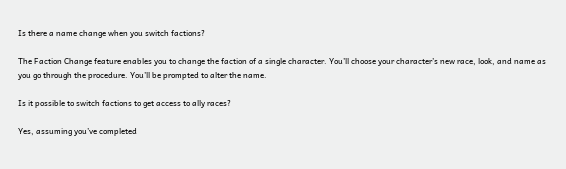Is there a name change when you switch factions?

The Faction Change feature enables you to change the faction of a single character. You’ll choose your character’s new race, look, and name as you go through the procedure. You’ll be prompted to alter the name.

Is it possible to switch factions to get access to ally races?

Yes, assuming you’ve completed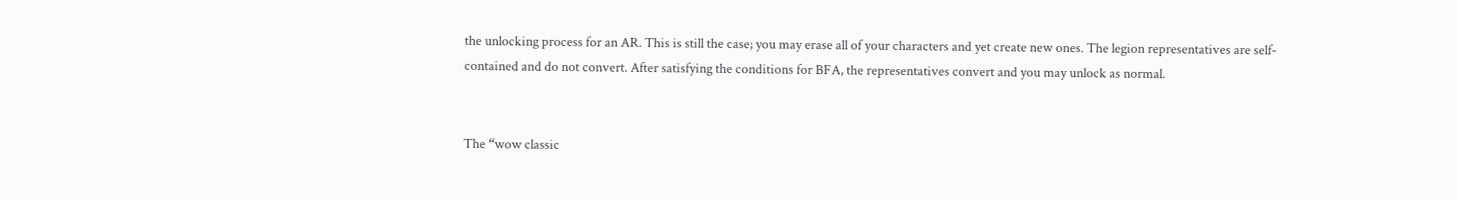the unlocking process for an AR. This is still the case; you may erase all of your characters and yet create new ones. The legion representatives are self-contained and do not convert. After satisfying the conditions for BFA, the representatives convert and you may unlock as normal.


The “wow classic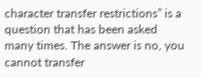character transfer restrictions” is a question that has been asked many times. The answer is no, you cannot transfer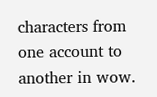characters from one account to another in wow.